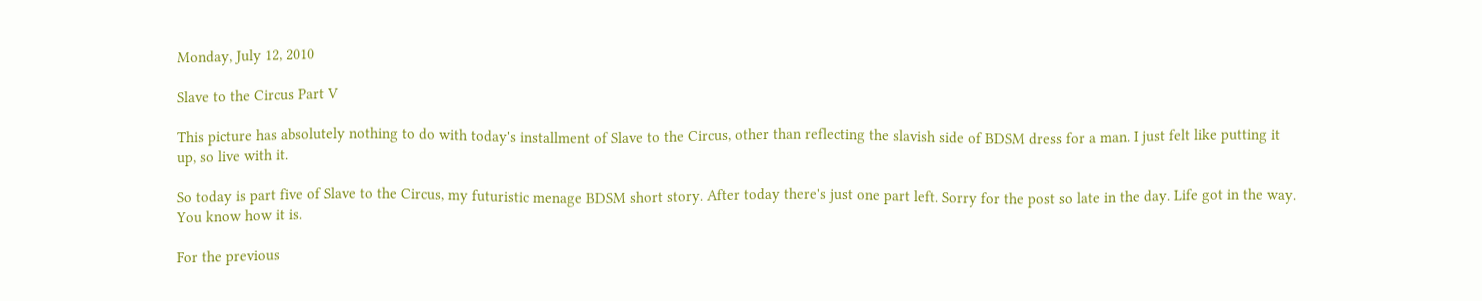Monday, July 12, 2010

Slave to the Circus Part V

This picture has absolutely nothing to do with today's installment of Slave to the Circus, other than reflecting the slavish side of BDSM dress for a man. I just felt like putting it up, so live with it.

So today is part five of Slave to the Circus, my futuristic menage BDSM short story. After today there's just one part left. Sorry for the post so late in the day. Life got in the way. You know how it is.

For the previous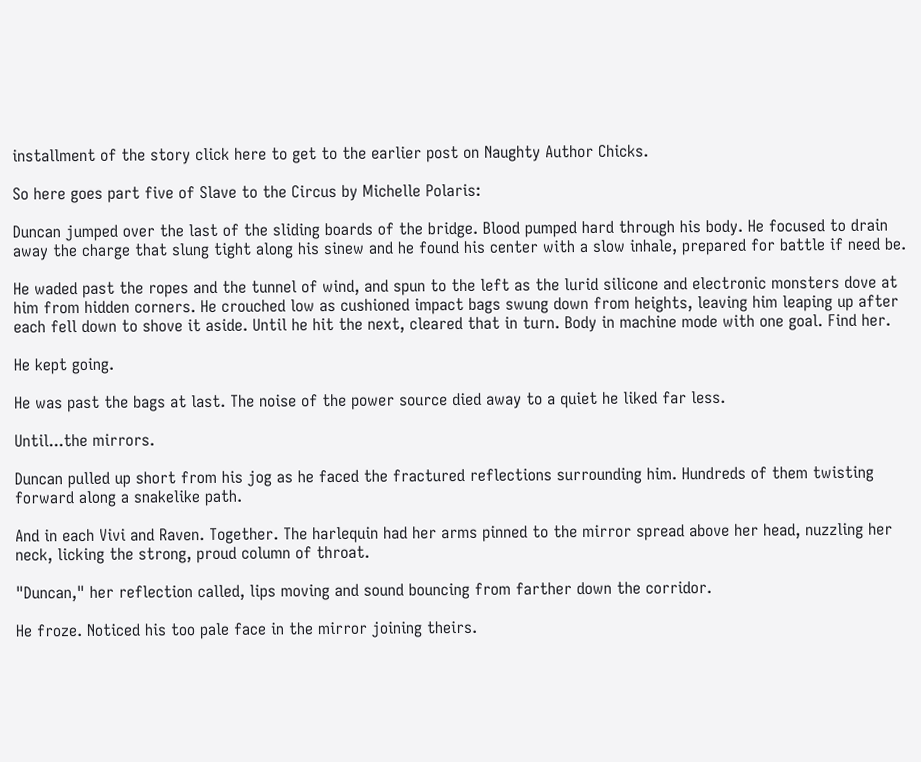installment of the story click here to get to the earlier post on Naughty Author Chicks.

So here goes part five of Slave to the Circus by Michelle Polaris:

Duncan jumped over the last of the sliding boards of the bridge. Blood pumped hard through his body. He focused to drain away the charge that slung tight along his sinew and he found his center with a slow inhale, prepared for battle if need be.

He waded past the ropes and the tunnel of wind, and spun to the left as the lurid silicone and electronic monsters dove at him from hidden corners. He crouched low as cushioned impact bags swung down from heights, leaving him leaping up after each fell down to shove it aside. Until he hit the next, cleared that in turn. Body in machine mode with one goal. Find her.

He kept going.

He was past the bags at last. The noise of the power source died away to a quiet he liked far less.

Until...the mirrors.

Duncan pulled up short from his jog as he faced the fractured reflections surrounding him. Hundreds of them twisting forward along a snakelike path.

And in each Vivi and Raven. Together. The harlequin had her arms pinned to the mirror spread above her head, nuzzling her neck, licking the strong, proud column of throat.

"Duncan," her reflection called, lips moving and sound bouncing from farther down the corridor.

He froze. Noticed his too pale face in the mirror joining theirs.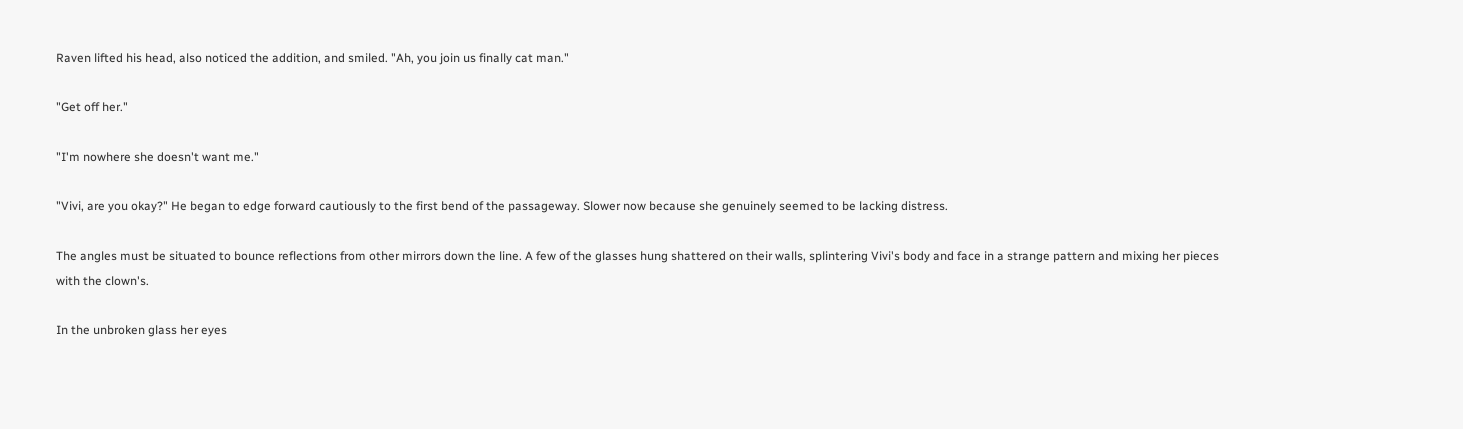Raven lifted his head, also noticed the addition, and smiled. "Ah, you join us finally cat man."

"Get off her."

"I'm nowhere she doesn't want me."

"Vivi, are you okay?" He began to edge forward cautiously to the first bend of the passageway. Slower now because she genuinely seemed to be lacking distress.

The angles must be situated to bounce reflections from other mirrors down the line. A few of the glasses hung shattered on their walls, splintering Vivi's body and face in a strange pattern and mixing her pieces with the clown's.

In the unbroken glass her eyes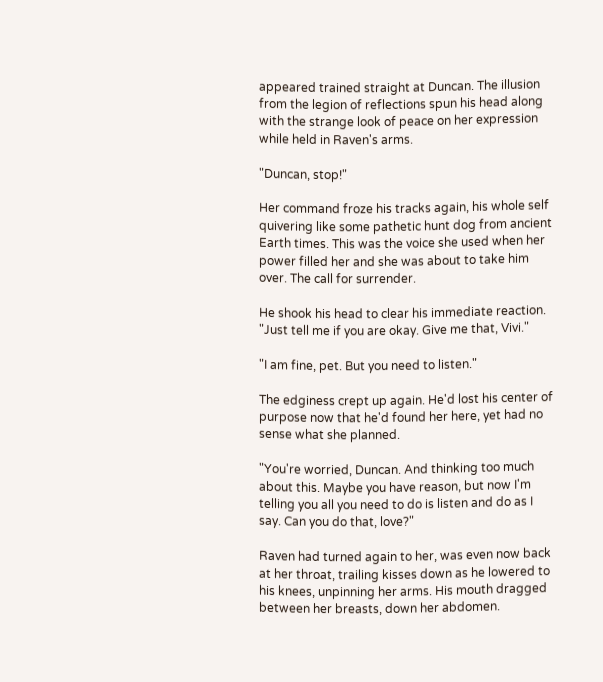appeared trained straight at Duncan. The illusion from the legion of reflections spun his head along with the strange look of peace on her expression while held in Raven's arms.

"Duncan, stop!"

Her command froze his tracks again, his whole self quivering like some pathetic hunt dog from ancient Earth times. This was the voice she used when her power filled her and she was about to take him over. The call for surrender.

He shook his head to clear his immediate reaction. "Just tell me if you are okay. Give me that, Vivi."

"I am fine, pet. But you need to listen."

The edginess crept up again. He'd lost his center of purpose now that he'd found her here, yet had no sense what she planned.

"You're worried, Duncan. And thinking too much about this. Maybe you have reason, but now I'm telling you all you need to do is listen and do as I say. Can you do that, love?"

Raven had turned again to her, was even now back at her throat, trailing kisses down as he lowered to his knees, unpinning her arms. His mouth dragged between her breasts, down her abdomen.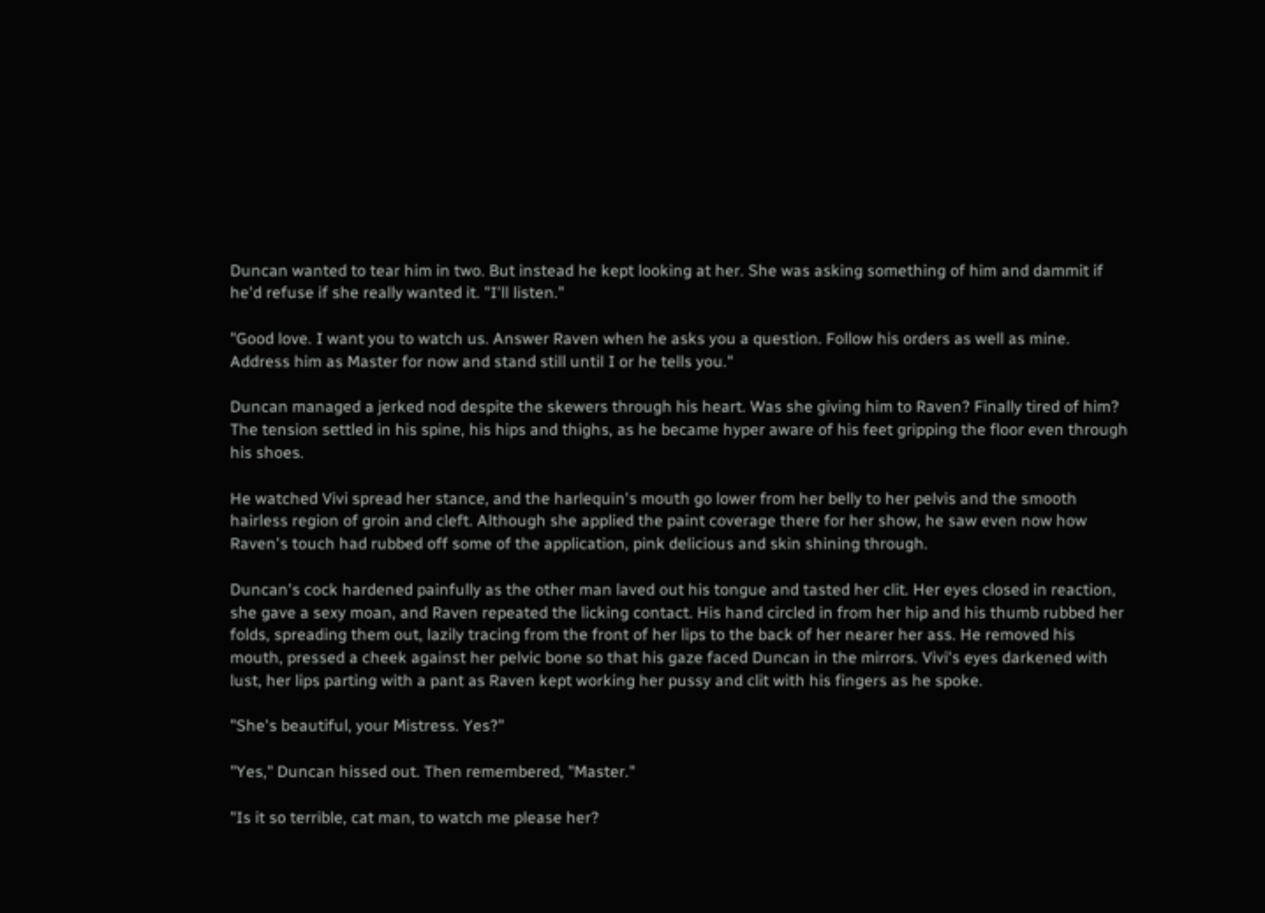Duncan wanted to tear him in two. But instead he kept looking at her. She was asking something of him and dammit if he'd refuse if she really wanted it. "I'll listen."

"Good love. I want you to watch us. Answer Raven when he asks you a question. Follow his orders as well as mine. Address him as Master for now and stand still until I or he tells you."

Duncan managed a jerked nod despite the skewers through his heart. Was she giving him to Raven? Finally tired of him? The tension settled in his spine, his hips and thighs, as he became hyper aware of his feet gripping the floor even through his shoes.

He watched Vivi spread her stance, and the harlequin's mouth go lower from her belly to her pelvis and the smooth hairless region of groin and cleft. Although she applied the paint coverage there for her show, he saw even now how Raven's touch had rubbed off some of the application, pink delicious and skin shining through.

Duncan's cock hardened painfully as the other man laved out his tongue and tasted her clit. Her eyes closed in reaction, she gave a sexy moan, and Raven repeated the licking contact. His hand circled in from her hip and his thumb rubbed her folds, spreading them out, lazily tracing from the front of her lips to the back of her nearer her ass. He removed his mouth, pressed a cheek against her pelvic bone so that his gaze faced Duncan in the mirrors. Vivi's eyes darkened with lust, her lips parting with a pant as Raven kept working her pussy and clit with his fingers as he spoke.

"She's beautiful, your Mistress. Yes?"

"Yes," Duncan hissed out. Then remembered, "Master."

"Is it so terrible, cat man, to watch me please her?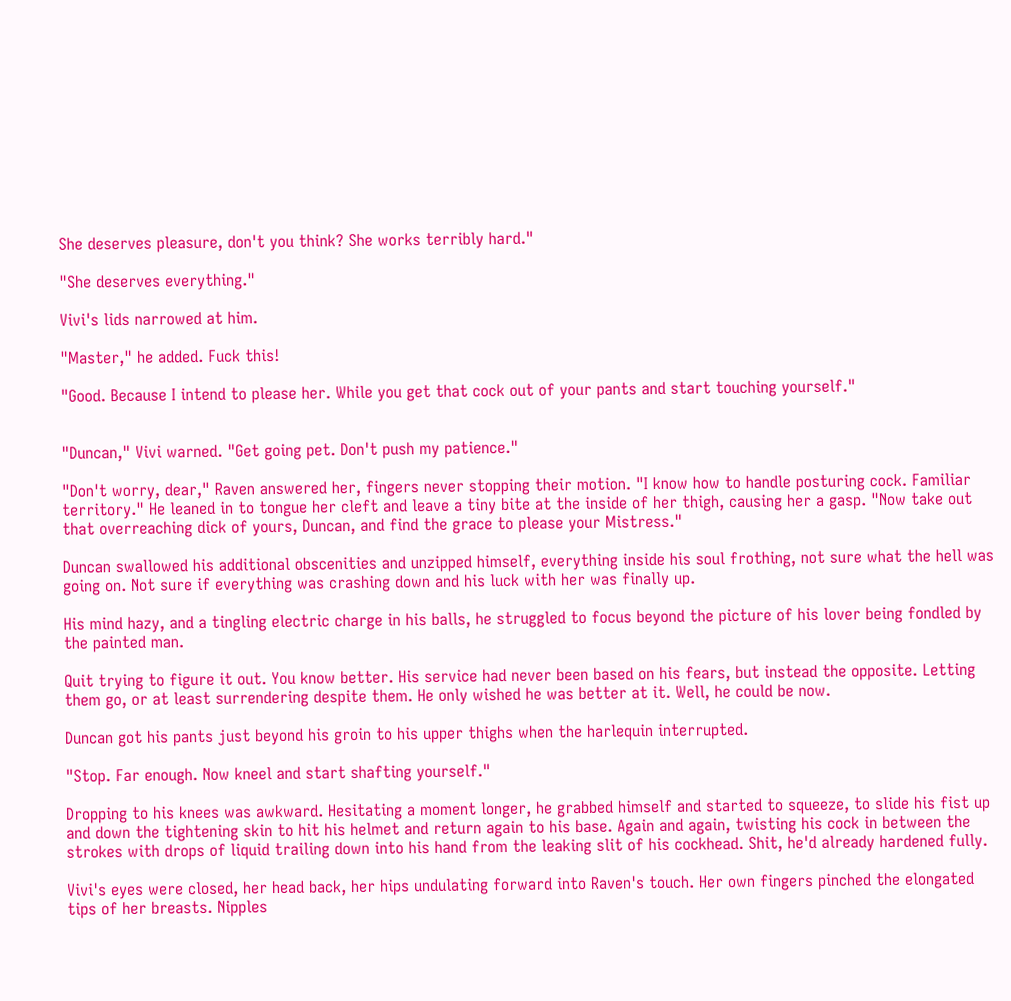She deserves pleasure, don't you think? She works terribly hard."

"She deserves everything."

Vivi's lids narrowed at him.

"Master," he added. Fuck this!

"Good. Because I intend to please her. While you get that cock out of your pants and start touching yourself."


"Duncan," Vivi warned. "Get going pet. Don't push my patience."

"Don't worry, dear," Raven answered her, fingers never stopping their motion. "I know how to handle posturing cock. Familiar territory." He leaned in to tongue her cleft and leave a tiny bite at the inside of her thigh, causing her a gasp. "Now take out that overreaching dick of yours, Duncan, and find the grace to please your Mistress."

Duncan swallowed his additional obscenities and unzipped himself, everything inside his soul frothing, not sure what the hell was going on. Not sure if everything was crashing down and his luck with her was finally up.

His mind hazy, and a tingling electric charge in his balls, he struggled to focus beyond the picture of his lover being fondled by the painted man.

Quit trying to figure it out. You know better. His service had never been based on his fears, but instead the opposite. Letting them go, or at least surrendering despite them. He only wished he was better at it. Well, he could be now.

Duncan got his pants just beyond his groin to his upper thighs when the harlequin interrupted.

"Stop. Far enough. Now kneel and start shafting yourself."

Dropping to his knees was awkward. Hesitating a moment longer, he grabbed himself and started to squeeze, to slide his fist up and down the tightening skin to hit his helmet and return again to his base. Again and again, twisting his cock in between the strokes with drops of liquid trailing down into his hand from the leaking slit of his cockhead. Shit, he'd already hardened fully.

Vivi's eyes were closed, her head back, her hips undulating forward into Raven's touch. Her own fingers pinched the elongated tips of her breasts. Nipples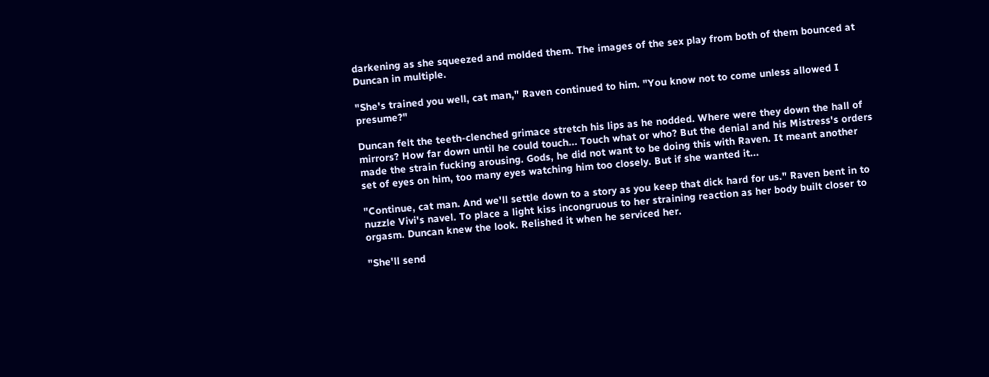darkening as she squeezed and molded them. The images of the sex play from both of them bounced at Duncan in multiple.

"She's trained you well, cat man," Raven continued to him. "You know not to come unless allowed I presume?"

Duncan felt the teeth-clenched grimace stretch his lips as he nodded. Where were they down the hall of mirrors? How far down until he could touch... Touch what or who? But the denial and his Mistress's orders made the strain fucking arousing. Gods, he did not want to be doing this with Raven. It meant another set of eyes on him, too many eyes watching him too closely. But if she wanted it...

"Continue, cat man. And we'll settle down to a story as you keep that dick hard for us." Raven bent in to nuzzle Vivi's navel. To place a light kiss incongruous to her straining reaction as her body built closer to orgasm. Duncan knew the look. Relished it when he serviced her.

"She'll send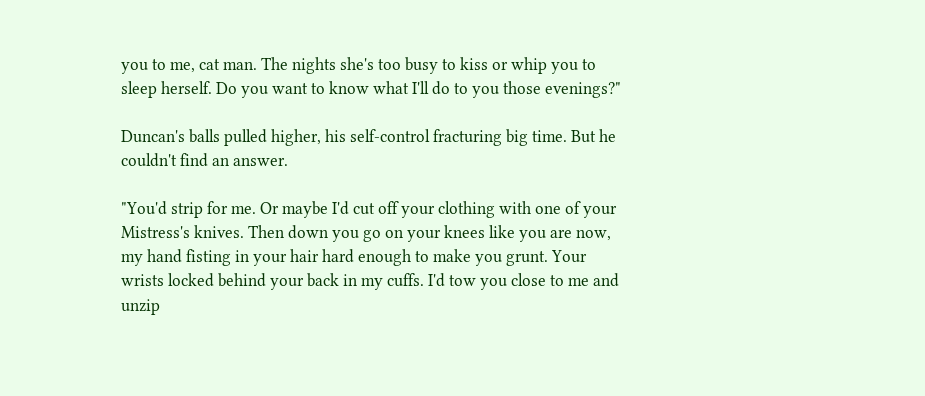you to me, cat man. The nights she's too busy to kiss or whip you to sleep herself. Do you want to know what I'll do to you those evenings?"

Duncan's balls pulled higher, his self-control fracturing big time. But he couldn't find an answer.

"You'd strip for me. Or maybe I'd cut off your clothing with one of your Mistress's knives. Then down you go on your knees like you are now, my hand fisting in your hair hard enough to make you grunt. Your wrists locked behind your back in my cuffs. I'd tow you close to me and unzip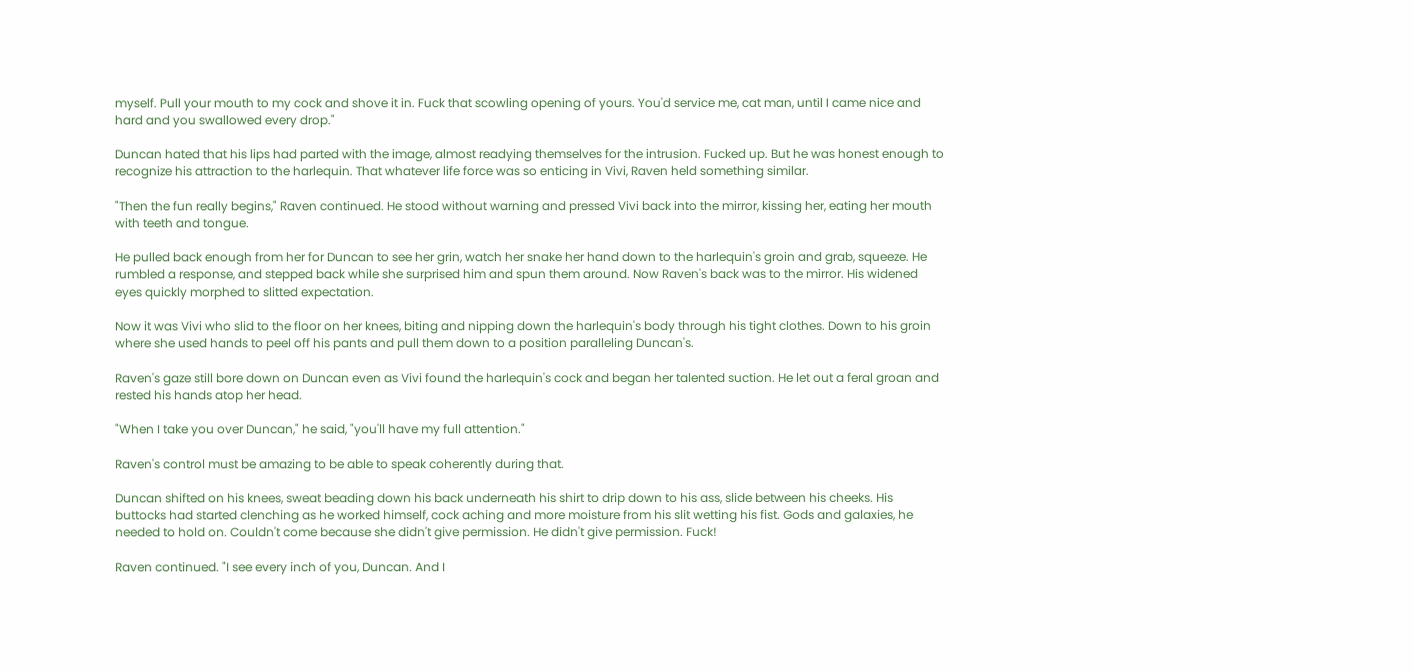myself. Pull your mouth to my cock and shove it in. Fuck that scowling opening of yours. You'd service me, cat man, until I came nice and hard and you swallowed every drop."

Duncan hated that his lips had parted with the image, almost readying themselves for the intrusion. Fucked up. But he was honest enough to recognize his attraction to the harlequin. That whatever life force was so enticing in Vivi, Raven held something similar.

"Then the fun really begins," Raven continued. He stood without warning and pressed Vivi back into the mirror, kissing her, eating her mouth with teeth and tongue.

He pulled back enough from her for Duncan to see her grin, watch her snake her hand down to the harlequin's groin and grab, squeeze. He rumbled a response, and stepped back while she surprised him and spun them around. Now Raven's back was to the mirror. His widened eyes quickly morphed to slitted expectation.

Now it was Vivi who slid to the floor on her knees, biting and nipping down the harlequin's body through his tight clothes. Down to his groin where she used hands to peel off his pants and pull them down to a position paralleling Duncan's.

Raven's gaze still bore down on Duncan even as Vivi found the harlequin's cock and began her talented suction. He let out a feral groan and rested his hands atop her head.

"When I take you over Duncan," he said, "you'll have my full attention."

Raven's control must be amazing to be able to speak coherently during that.

Duncan shifted on his knees, sweat beading down his back underneath his shirt to drip down to his ass, slide between his cheeks. His buttocks had started clenching as he worked himself, cock aching and more moisture from his slit wetting his fist. Gods and galaxies, he needed to hold on. Couldn't come because she didn't give permission. He didn't give permission. Fuck!

Raven continued. "I see every inch of you, Duncan. And I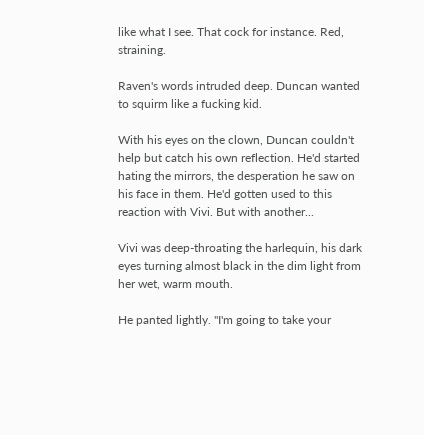like what I see. That cock for instance. Red, straining.

Raven's words intruded deep. Duncan wanted to squirm like a fucking kid.

With his eyes on the clown, Duncan couldn't help but catch his own reflection. He'd started hating the mirrors, the desperation he saw on his face in them. He'd gotten used to this reaction with Vivi. But with another...

Vivi was deep-throating the harlequin, his dark eyes turning almost black in the dim light from her wet, warm mouth.

He panted lightly. "I'm going to take your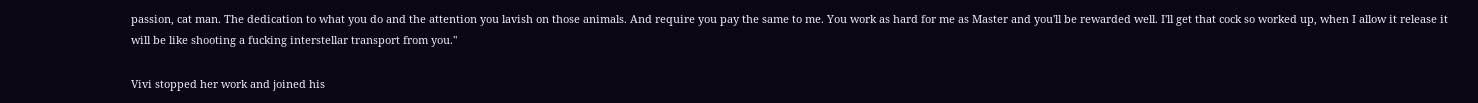passion, cat man. The dedication to what you do and the attention you lavish on those animals. And require you pay the same to me. You work as hard for me as Master and you'll be rewarded well. I'll get that cock so worked up, when I allow it release it will be like shooting a fucking interstellar transport from you."

Vivi stopped her work and joined his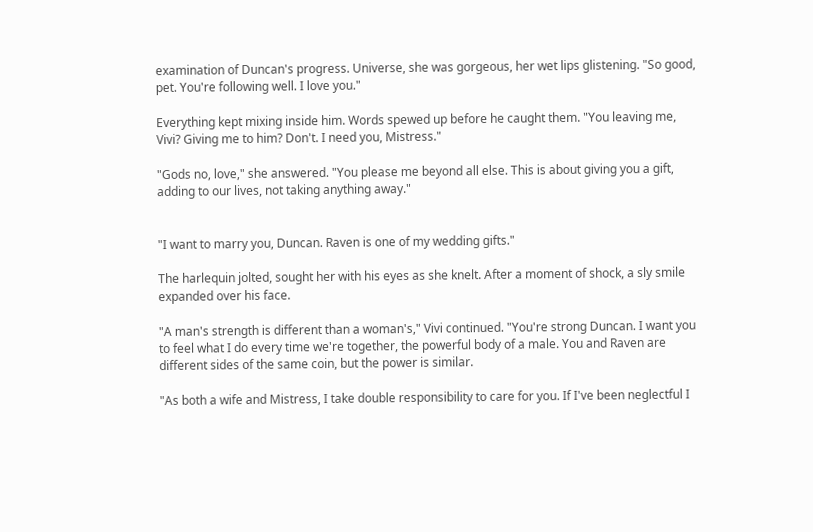examination of Duncan's progress. Universe, she was gorgeous, her wet lips glistening. "So good, pet. You're following well. I love you."

Everything kept mixing inside him. Words spewed up before he caught them. "You leaving me, Vivi? Giving me to him? Don't. I need you, Mistress."

"Gods no, love," she answered. "You please me beyond all else. This is about giving you a gift, adding to our lives, not taking anything away."


"I want to marry you, Duncan. Raven is one of my wedding gifts."

The harlequin jolted, sought her with his eyes as she knelt. After a moment of shock, a sly smile expanded over his face.

"A man's strength is different than a woman's," Vivi continued. "You're strong Duncan. I want you to feel what I do every time we're together, the powerful body of a male. You and Raven are different sides of the same coin, but the power is similar.

"As both a wife and Mistress, I take double responsibility to care for you. If I've been neglectful I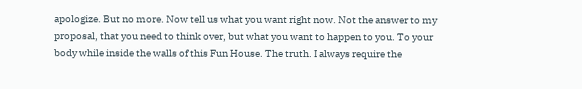apologize. But no more. Now tell us what you want right now. Not the answer to my proposal, that you need to think over, but what you want to happen to you. To your body while inside the walls of this Fun House. The truth. I always require the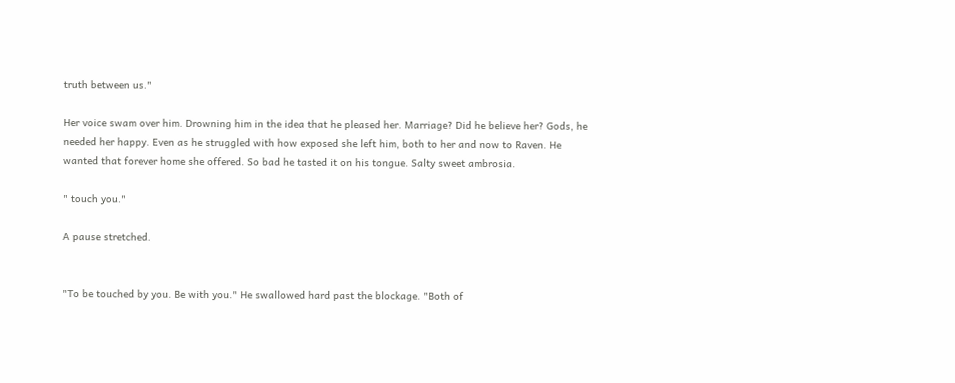truth between us."

Her voice swam over him. Drowning him in the idea that he pleased her. Marriage? Did he believe her? Gods, he needed her happy. Even as he struggled with how exposed she left him, both to her and now to Raven. He wanted that forever home she offered. So bad he tasted it on his tongue. Salty sweet ambrosia.

" touch you."

A pause stretched.


"To be touched by you. Be with you." He swallowed hard past the blockage. "Both of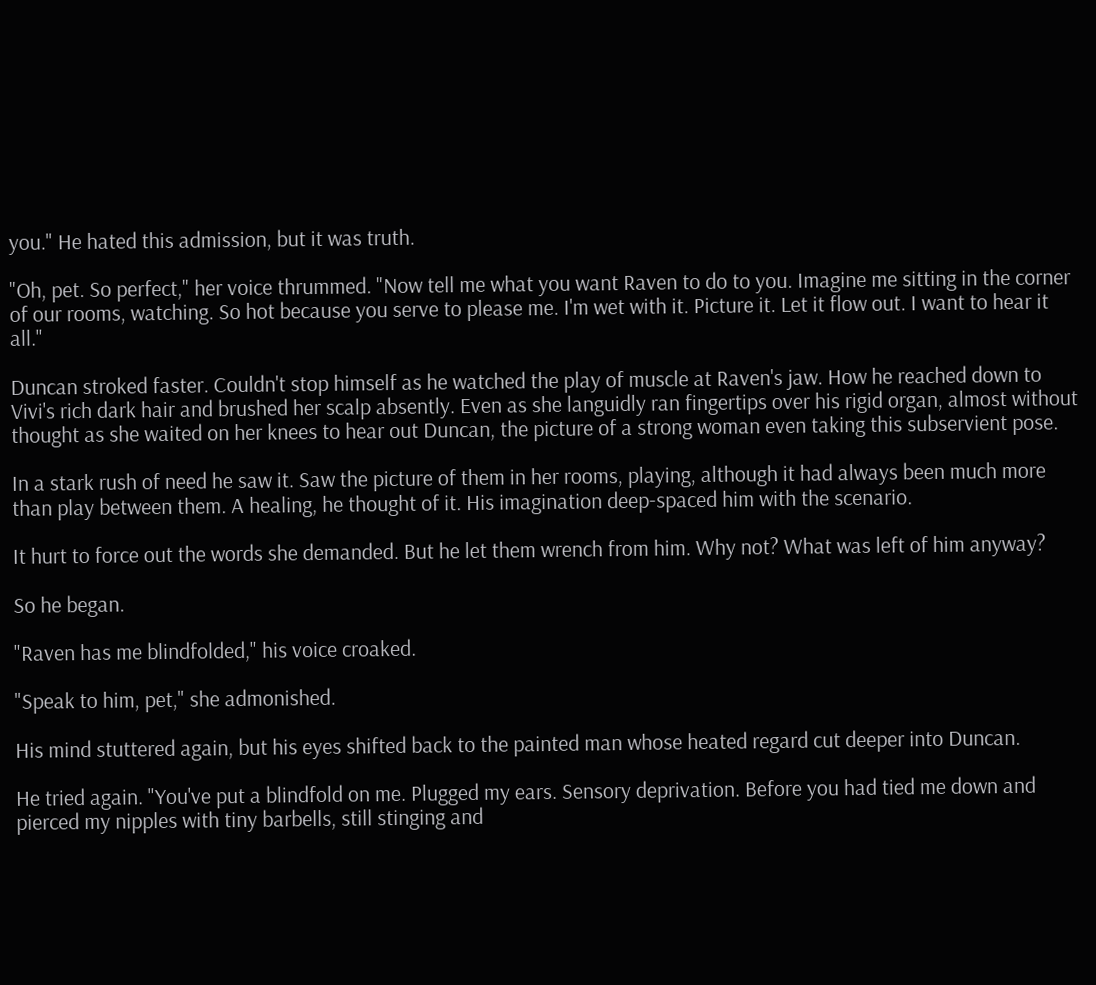you." He hated this admission, but it was truth.

"Oh, pet. So perfect," her voice thrummed. "Now tell me what you want Raven to do to you. Imagine me sitting in the corner of our rooms, watching. So hot because you serve to please me. I'm wet with it. Picture it. Let it flow out. I want to hear it all."

Duncan stroked faster. Couldn't stop himself as he watched the play of muscle at Raven's jaw. How he reached down to Vivi's rich dark hair and brushed her scalp absently. Even as she languidly ran fingertips over his rigid organ, almost without thought as she waited on her knees to hear out Duncan, the picture of a strong woman even taking this subservient pose.

In a stark rush of need he saw it. Saw the picture of them in her rooms, playing, although it had always been much more than play between them. A healing, he thought of it. His imagination deep-spaced him with the scenario.

It hurt to force out the words she demanded. But he let them wrench from him. Why not? What was left of him anyway?

So he began.

"Raven has me blindfolded," his voice croaked.

"Speak to him, pet," she admonished.

His mind stuttered again, but his eyes shifted back to the painted man whose heated regard cut deeper into Duncan.

He tried again. "You've put a blindfold on me. Plugged my ears. Sensory deprivation. Before you had tied me down and pierced my nipples with tiny barbells, still stinging and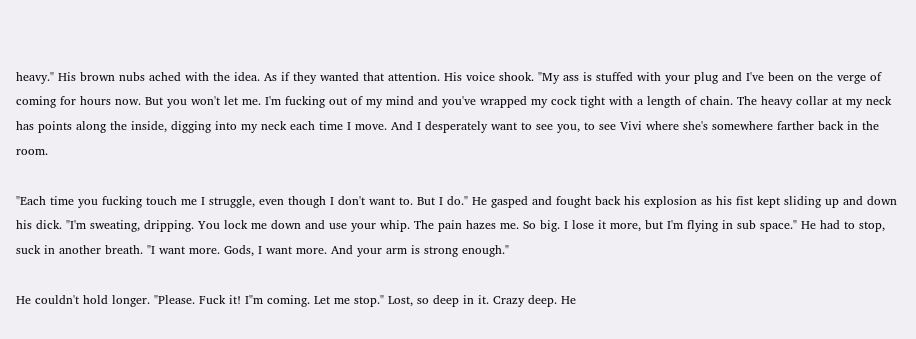heavy." His brown nubs ached with the idea. As if they wanted that attention. His voice shook. "My ass is stuffed with your plug and I've been on the verge of coming for hours now. But you won't let me. I'm fucking out of my mind and you've wrapped my cock tight with a length of chain. The heavy collar at my neck has points along the inside, digging into my neck each time I move. And I desperately want to see you, to see Vivi where she's somewhere farther back in the room.

"Each time you fucking touch me I struggle, even though I don't want to. But I do." He gasped and fought back his explosion as his fist kept sliding up and down his dick. "I'm sweating, dripping. You lock me down and use your whip. The pain hazes me. So big. I lose it more, but I'm flying in sub space." He had to stop, suck in another breath. "I want more. Gods, I want more. And your arm is strong enough."

He couldn't hold longer. "Please. Fuck it! I"m coming. Let me stop." Lost, so deep in it. Crazy deep. He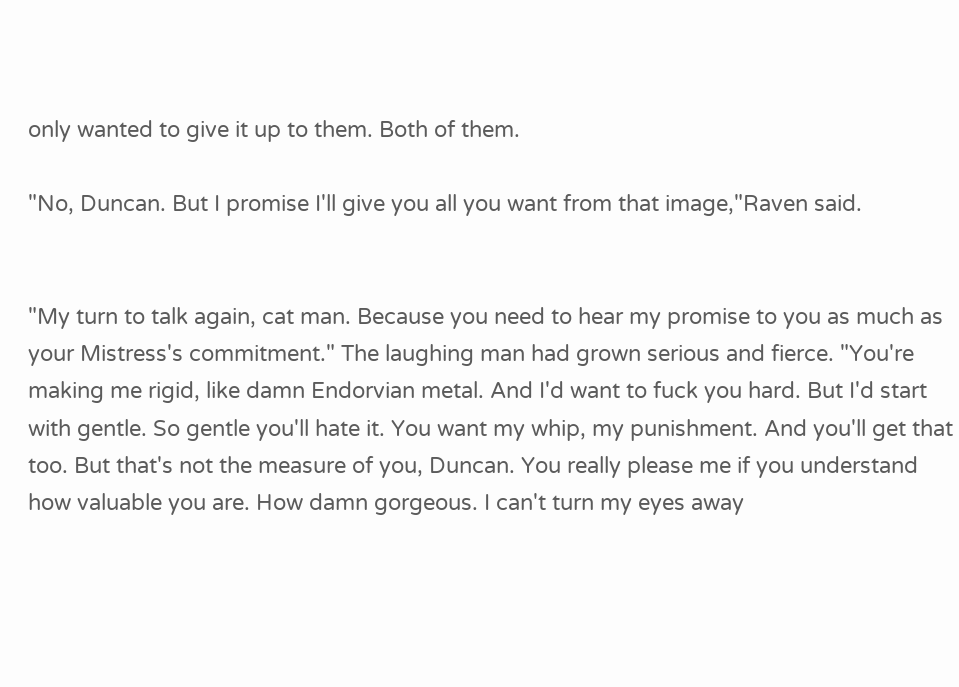only wanted to give it up to them. Both of them.

"No, Duncan. But I promise I'll give you all you want from that image,"Raven said.


"My turn to talk again, cat man. Because you need to hear my promise to you as much as your Mistress's commitment." The laughing man had grown serious and fierce. "You're making me rigid, like damn Endorvian metal. And I'd want to fuck you hard. But I'd start with gentle. So gentle you'll hate it. You want my whip, my punishment. And you'll get that too. But that's not the measure of you, Duncan. You really please me if you understand how valuable you are. How damn gorgeous. I can't turn my eyes away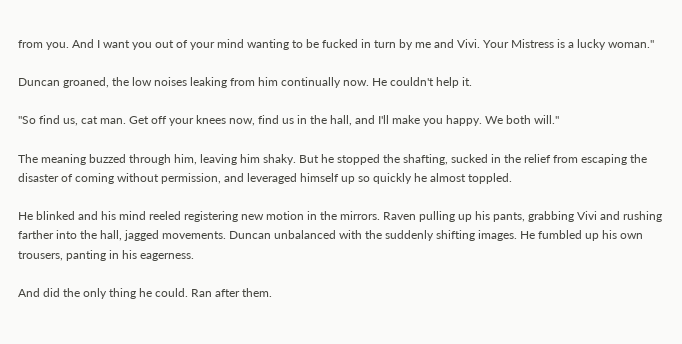from you. And I want you out of your mind wanting to be fucked in turn by me and Vivi. Your Mistress is a lucky woman."

Duncan groaned, the low noises leaking from him continually now. He couldn't help it.

"So find us, cat man. Get off your knees now, find us in the hall, and I'll make you happy. We both will."

The meaning buzzed through him, leaving him shaky. But he stopped the shafting, sucked in the relief from escaping the disaster of coming without permission, and leveraged himself up so quickly he almost toppled.

He blinked and his mind reeled registering new motion in the mirrors. Raven pulling up his pants, grabbing Vivi and rushing farther into the hall, jagged movements. Duncan unbalanced with the suddenly shifting images. He fumbled up his own trousers, panting in his eagerness.

And did the only thing he could. Ran after them.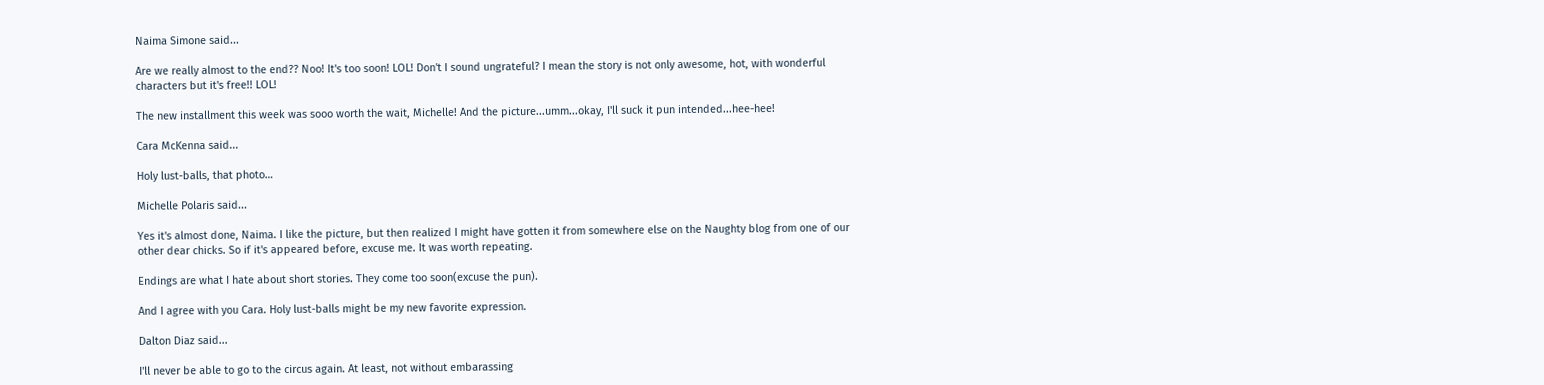Naima Simone said...

Are we really almost to the end?? Noo! It's too soon! LOL! Don't I sound ungrateful? I mean the story is not only awesome, hot, with wonderful characters but it's free!! LOL!

The new installment this week was sooo worth the wait, Michelle! And the picture...umm...okay, I'll suck it pun intended...hee-hee!

Cara McKenna said...

Holy lust-balls, that photo…

Michelle Polaris said...

Yes it's almost done, Naima. I like the picture, but then realized I might have gotten it from somewhere else on the Naughty blog from one of our other dear chicks. So if it's appeared before, excuse me. It was worth repeating.

Endings are what I hate about short stories. They come too soon(excuse the pun).

And I agree with you Cara. Holy lust-balls might be my new favorite expression.

Dalton Diaz said...

I'll never be able to go to the circus again. At least, not without embarassing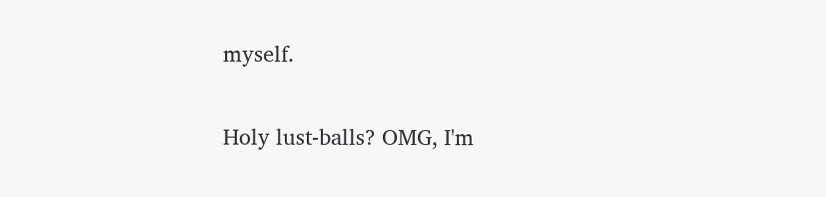myself.

Holy lust-balls? OMG, I'm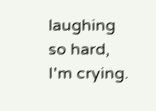laughing so hard, I'm crying.